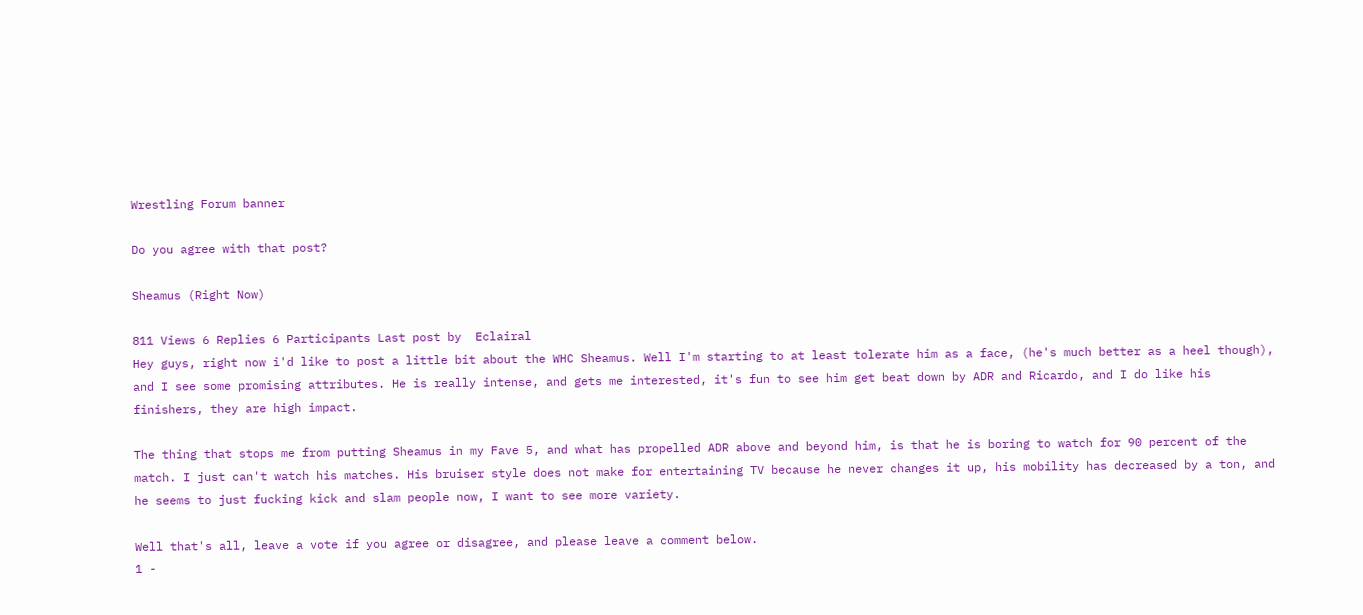Wrestling Forum banner

Do you agree with that post?

Sheamus (Right Now)

811 Views 6 Replies 6 Participants Last post by  Eclairal
Hey guys, right now i'd like to post a little bit about the WHC Sheamus. Well I'm starting to at least tolerate him as a face, (he's much better as a heel though), and I see some promising attributes. He is really intense, and gets me interested, it's fun to see him get beat down by ADR and Ricardo, and I do like his finishers, they are high impact.

The thing that stops me from putting Sheamus in my Fave 5, and what has propelled ADR above and beyond him, is that he is boring to watch for 90 percent of the match. I just can't watch his matches. His bruiser style does not make for entertaining TV because he never changes it up, his mobility has decreased by a ton, and he seems to just fucking kick and slam people now, I want to see more variety.

Well that's all, leave a vote if you agree or disagree, and please leave a comment below.
1 -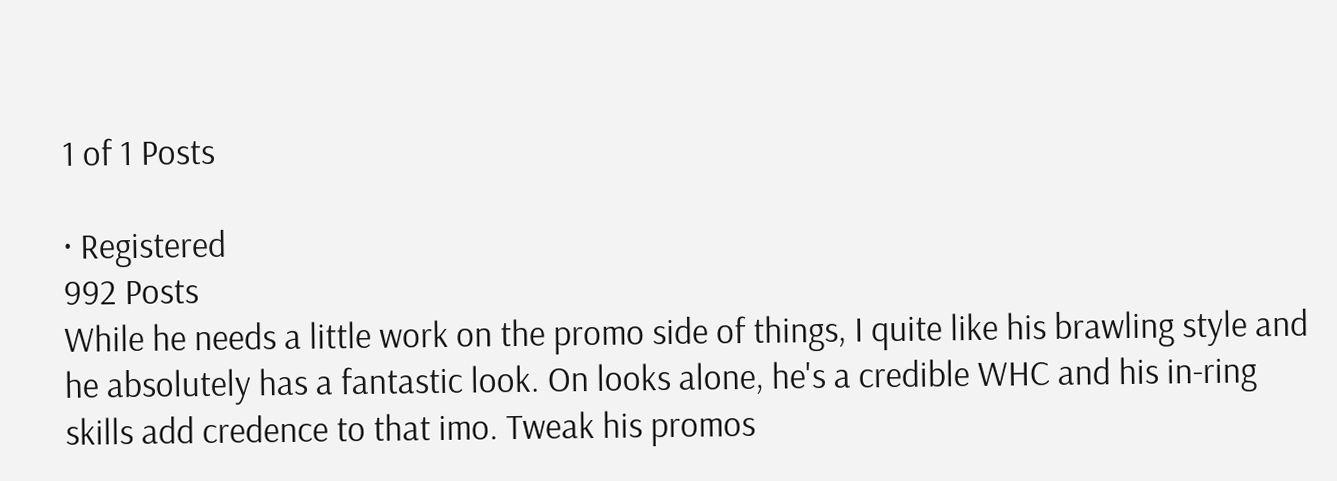1 of 1 Posts

· Registered
992 Posts
While he needs a little work on the promo side of things, I quite like his brawling style and he absolutely has a fantastic look. On looks alone, he's a credible WHC and his in-ring skills add credence to that imo. Tweak his promos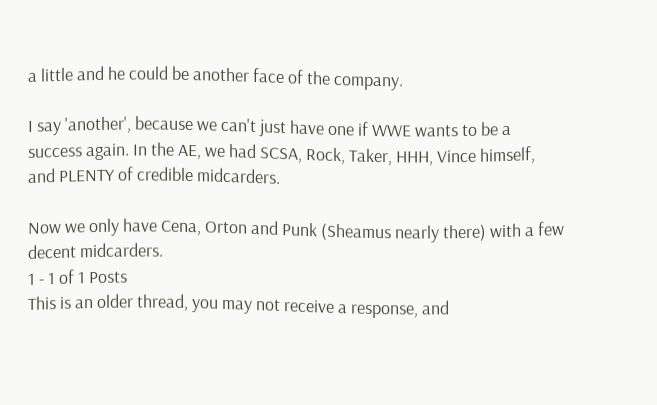a little and he could be another face of the company.

I say 'another', because we can't just have one if WWE wants to be a success again. In the AE, we had SCSA, Rock, Taker, HHH, Vince himself, and PLENTY of credible midcarders.

Now we only have Cena, Orton and Punk (Sheamus nearly there) with a few decent midcarders.
1 - 1 of 1 Posts
This is an older thread, you may not receive a response, and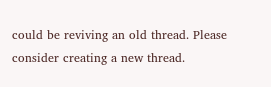could be reviving an old thread. Please consider creating a new thread.